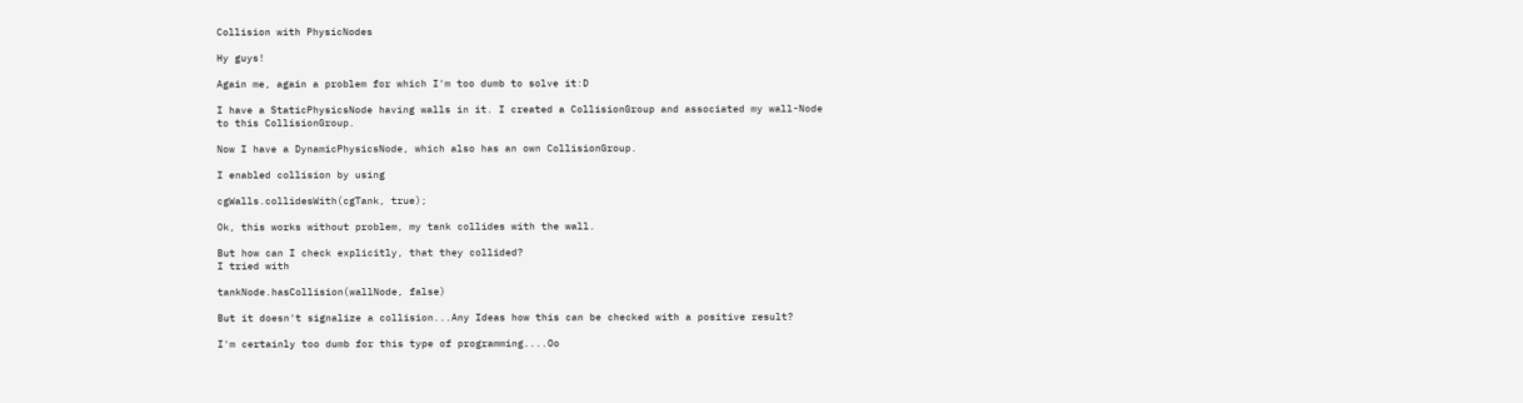Collision with PhysicNodes

Hy guys!

Again me, again a problem for which I'm too dumb to solve it:D

I have a StaticPhysicsNode having walls in it. I created a CollisionGroup and associated my wall-Node to this CollisionGroup.

Now I have a DynamicPhysicsNode, which also has an own CollisionGroup.

I enabled collision by using

cgWalls.collidesWith(cgTank, true);

Ok, this works without problem, my tank collides with the wall.

But how can I check explicitly, that they collided?
I tried with

tankNode.hasCollision(wallNode, false)

But it doesn't signalize a collision...Any Ideas how this can be checked with a positive result?

I'm certainly too dumb for this type of programming....Oo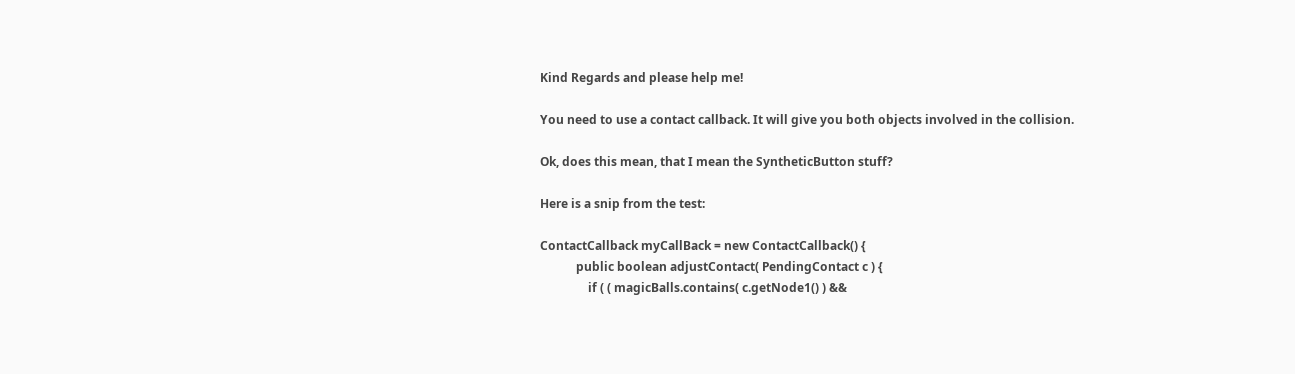Kind Regards and please help me!

You need to use a contact callback. It will give you both objects involved in the collision.

Ok, does this mean, that I mean the SyntheticButton stuff?

Here is a snip from the test:

ContactCallback myCallBack = new ContactCallback() {
            public boolean adjustContact( PendingContact c ) {
                if ( ( magicBalls.contains( c.getNode1() ) &&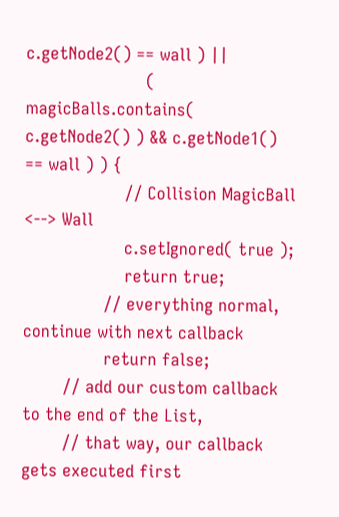c.getNode2() == wall ) ||
                        ( magicBalls.contains( c.getNode2() ) && c.getNode1() == wall ) ) {
                    // Collision MagicBall <--> Wall
                    c.setIgnored( true );
                    return true;
                // everything normal, continue with next callback
                return false;
        // add our custom callback to the end of the List,
        // that way, our callback gets executed first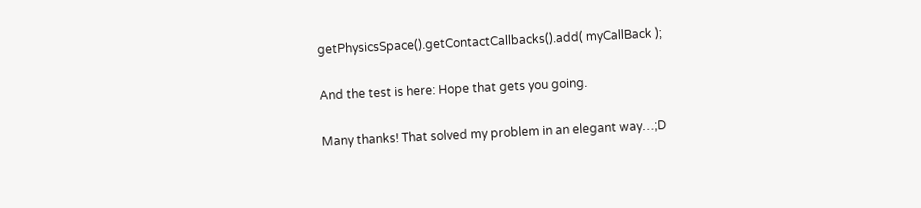getPhysicsSpace().getContactCallbacks().add( myCallBack );

And the test is here: Hope that gets you going.

Many thanks! That solved my problem in an elegant way…;D